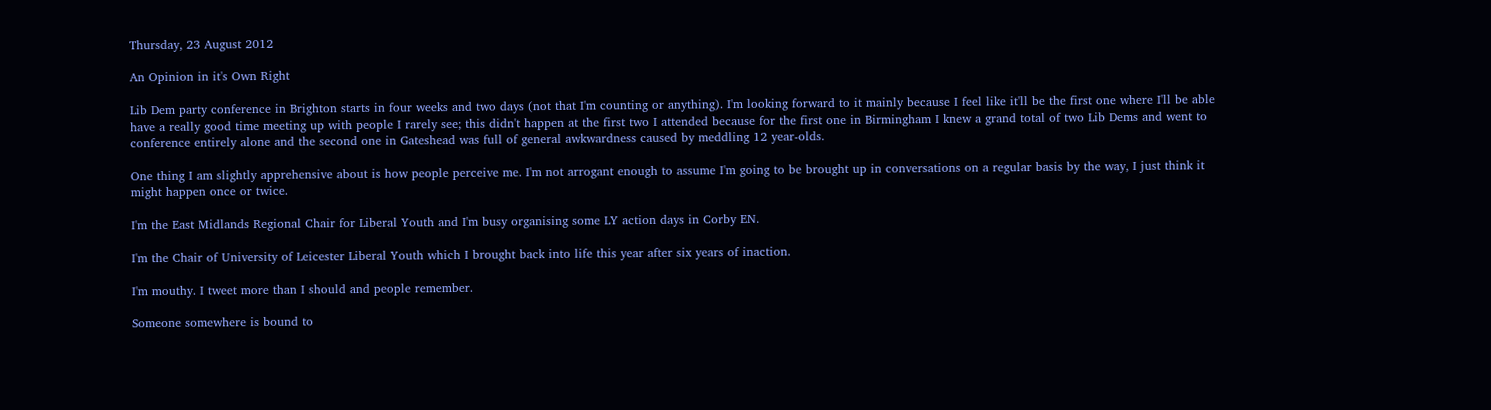Thursday, 23 August 2012

An Opinion in it's Own Right

Lib Dem party conference in Brighton starts in four weeks and two days (not that I'm counting or anything). I'm looking forward to it mainly because I feel like it'll be the first one where I'll be able have a really good time meeting up with people I rarely see; this didn't happen at the first two I attended because for the first one in Birmingham I knew a grand total of two Lib Dems and went to conference entirely alone and the second one in Gateshead was full of general awkwardness caused by meddling 12 year-olds.

One thing I am slightly apprehensive about is how people perceive me. I'm not arrogant enough to assume I'm going to be brought up in conversations on a regular basis by the way, I just think it might happen once or twice.

I'm the East Midlands Regional Chair for Liberal Youth and I'm busy organising some LY action days in Corby EN.

I'm the Chair of University of Leicester Liberal Youth which I brought back into life this year after six years of inaction.

I'm mouthy. I tweet more than I should and people remember.

Someone somewhere is bound to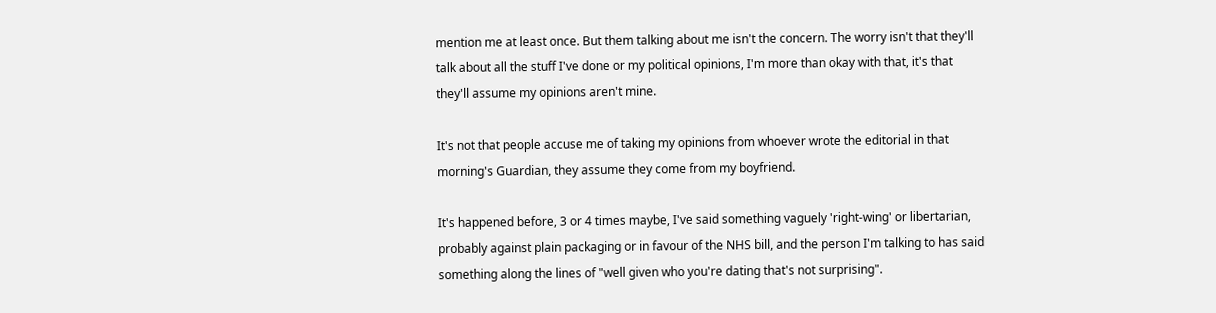mention me at least once. But them talking about me isn't the concern. The worry isn't that they'll talk about all the stuff I've done or my political opinions, I'm more than okay with that, it's that they'll assume my opinions aren't mine.

It's not that people accuse me of taking my opinions from whoever wrote the editorial in that morning's Guardian, they assume they come from my boyfriend.

It's happened before, 3 or 4 times maybe, I've said something vaguely 'right-wing' or libertarian, probably against plain packaging or in favour of the NHS bill, and the person I'm talking to has said something along the lines of "well given who you're dating that's not surprising".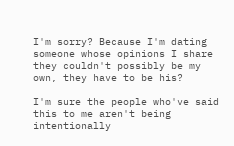I'm sorry? Because I'm dating someone whose opinions I share they couldn't possibly be my own, they have to be his?

I'm sure the people who've said this to me aren't being intentionally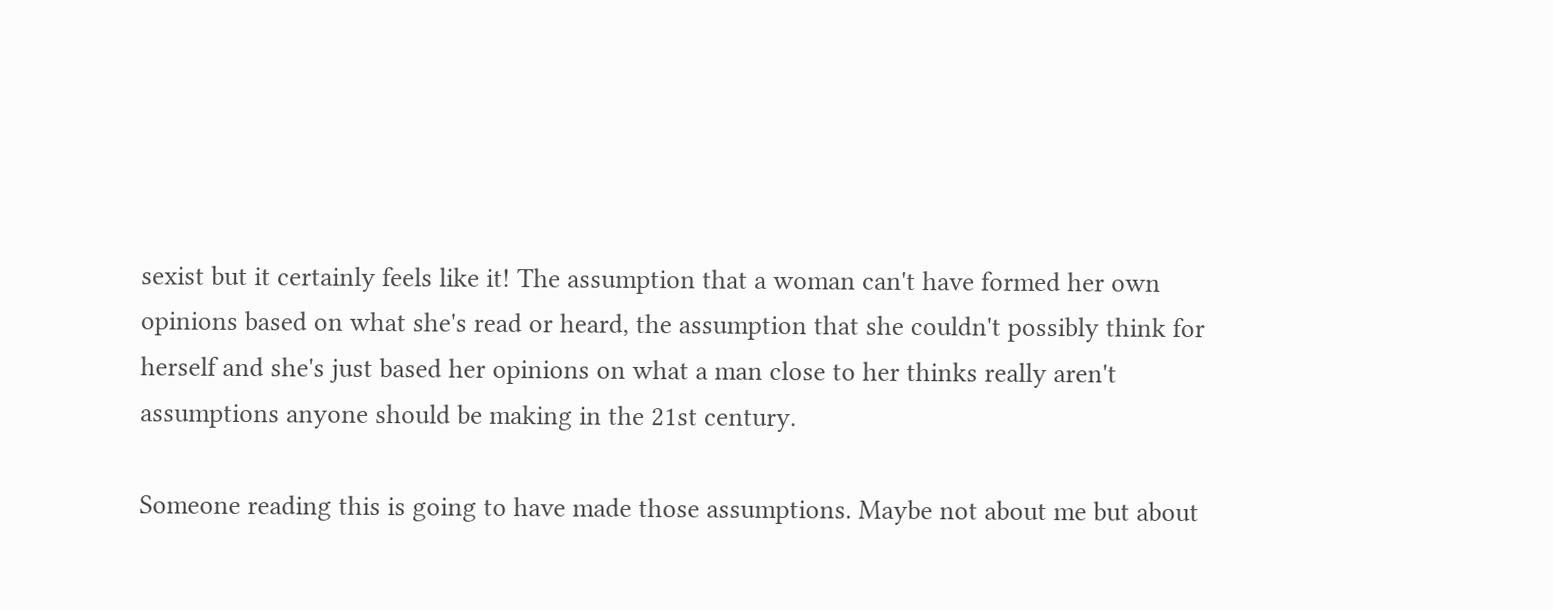sexist but it certainly feels like it! The assumption that a woman can't have formed her own opinions based on what she's read or heard, the assumption that she couldn't possibly think for herself and she's just based her opinions on what a man close to her thinks really aren't assumptions anyone should be making in the 21st century.

Someone reading this is going to have made those assumptions. Maybe not about me but about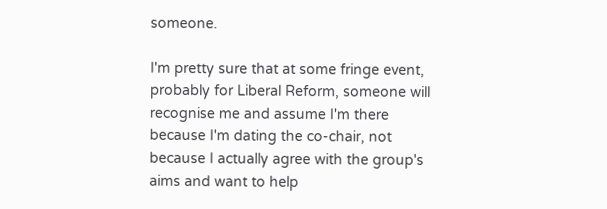someone.

I'm pretty sure that at some fringe event, probably for Liberal Reform, someone will recognise me and assume I'm there because I'm dating the co-chair, not because I actually agree with the group's aims and want to help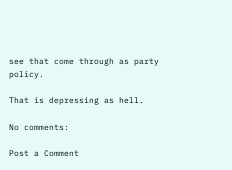see that come through as party policy.

That is depressing as hell.

No comments:

Post a Comment